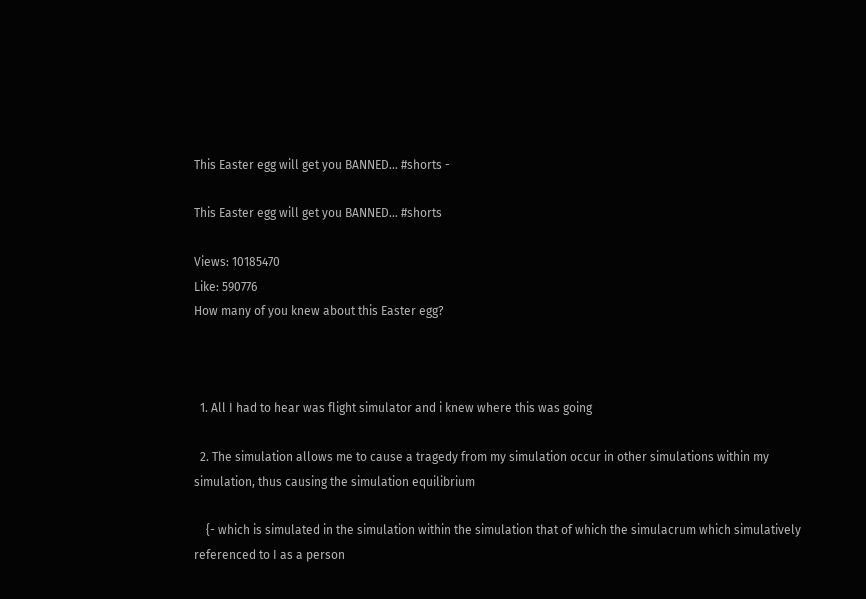This Easter egg will get you BANNED... #shorts -

This Easter egg will get you BANNED… #shorts

Views: 10185470
Like: 590776
How many of you knew about this Easter egg?



  1. All I had to hear was flight simulator and i knew where this was going

  2. The simulation allows me to cause a tragedy from my simulation occur in other simulations within my simulation, thus causing the simulation equilibrium

    {- which is simulated in the simulation within the simulation that of which the simulacrum which simulatively referenced to I as a person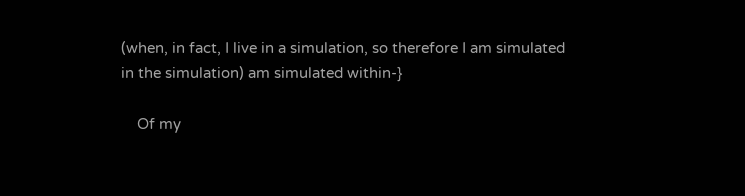(when, in fact, I live in a simulation, so therefore I am simulated in the simulation) am simulated within-}

    Of my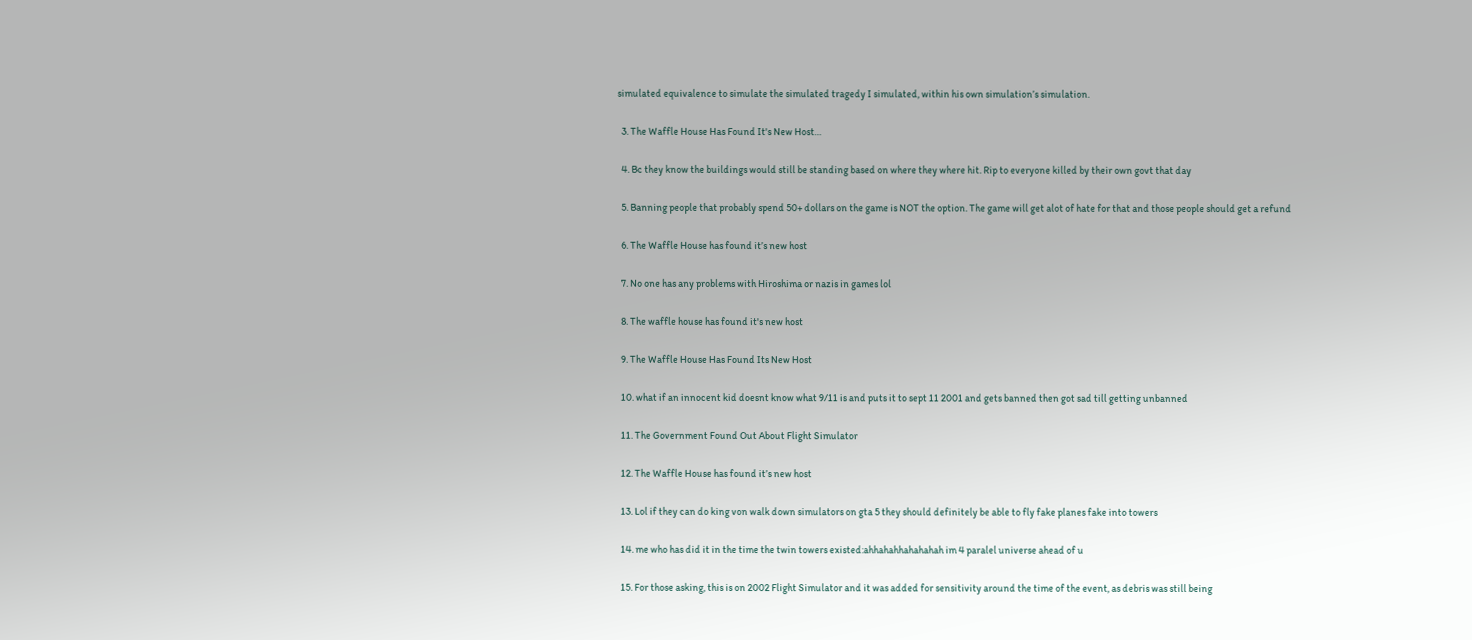simulated equivalence to simulate the simulated tragedy I simulated, within his own simulation’s simulation.

  3. The Waffle House Has Found It's New Host…

  4. Bc they know the buildings would still be standing based on where they where hit. Rip to everyone killed by their own govt that day

  5. Banning people that probably spend 50+ dollars on the game is NOT the option. The game will get alot of hate for that and those people should get a refund

  6. The Waffle House has found it’s new host

  7. No one has any problems with Hiroshima or nazis in games lol

  8. The waffle house has found it's new host

  9. The Waffle House Has Found Its New Host

  10. what if an innocent kid doesnt know what 9/11 is and puts it to sept 11 2001 and gets banned then got sad till getting unbanned

  11. The Government Found Out About Flight Simulator

  12. The Waffle House has found it’s new host

  13. Lol if they can do king von walk down simulators on gta 5 they should definitely be able to fly fake planes fake into towers

  14. me who has did it in the time the twin towers existed:ahhahahhahahahah im 4 paralel universe ahead of u

  15. For those asking, this is on 2002 Flight Simulator and it was added for sensitivity around the time of the event, as debris was still being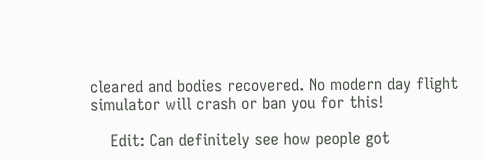cleared and bodies recovered. No modern day flight simulator will crash or ban you for this!

    Edit: Can definitely see how people got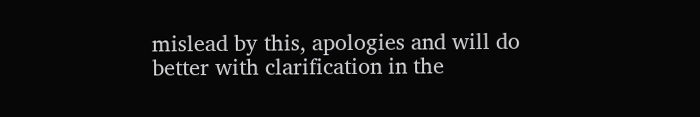mislead by this, apologies and will do better with clarification in the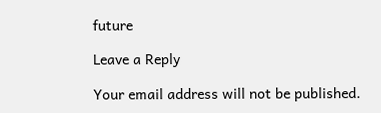future

Leave a Reply

Your email address will not be published.